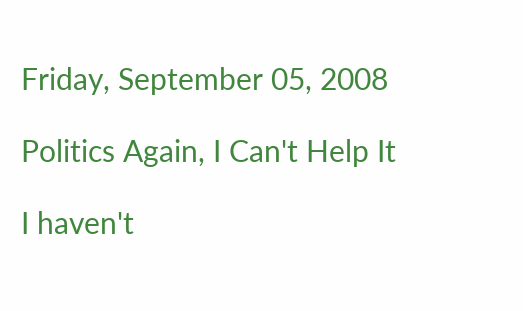Friday, September 05, 2008

Politics Again, I Can't Help It

I haven't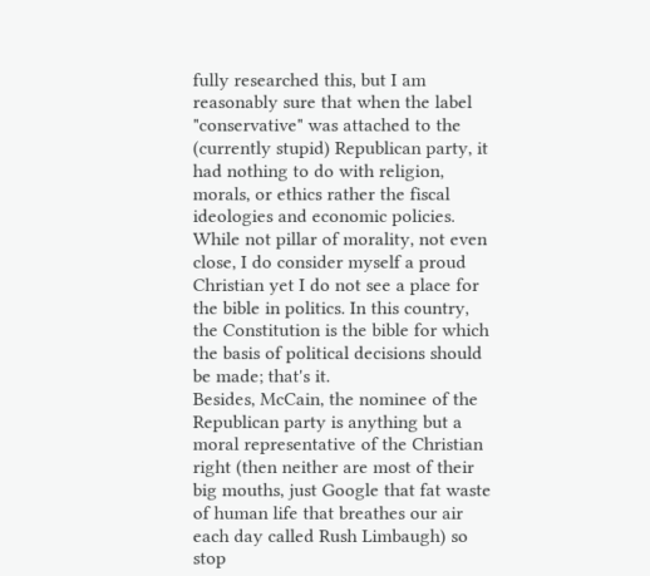fully researched this, but I am reasonably sure that when the label "conservative" was attached to the (currently stupid) Republican party, it had nothing to do with religion, morals, or ethics rather the fiscal ideologies and economic policies.
While not pillar of morality, not even close, I do consider myself a proud Christian yet I do not see a place for the bible in politics. In this country, the Constitution is the bible for which the basis of political decisions should be made; that's it.
Besides, McCain, the nominee of the Republican party is anything but a moral representative of the Christian right (then neither are most of their big mouths, just Google that fat waste of human life that breathes our air each day called Rush Limbaugh) so stop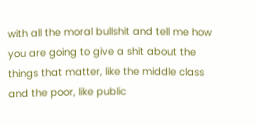with all the moral bullshit and tell me how you are going to give a shit about the things that matter, like the middle class and the poor, like public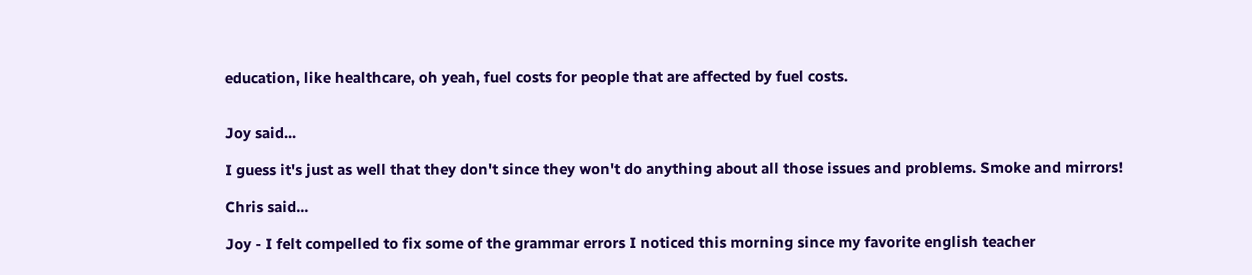education, like healthcare, oh yeah, fuel costs for people that are affected by fuel costs.


Joy said...

I guess it's just as well that they don't since they won't do anything about all those issues and problems. Smoke and mirrors!

Chris said...

Joy - I felt compelled to fix some of the grammar errors I noticed this morning since my favorite english teacher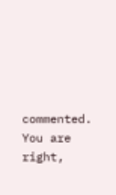commented. You are right,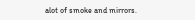alot of smoke and mirrors.